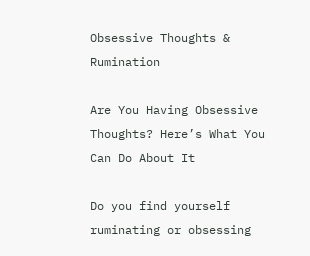Obsessive Thoughts & Rumination

Are You Having Obsessive Thoughts? Here’s What You Can Do About It

Do you find yourself ruminating or obsessing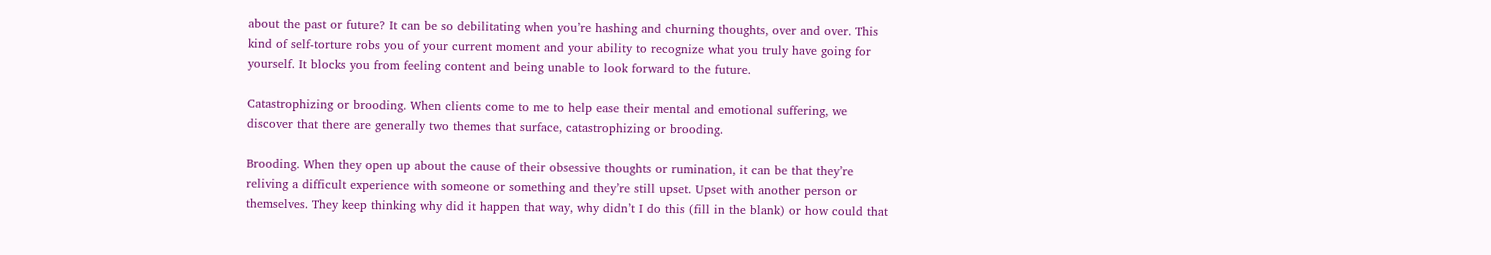about the past or future? It can be so debilitating when you’re hashing and churning thoughts, over and over. This kind of self-torture robs you of your current moment and your ability to recognize what you truly have going for yourself. It blocks you from feeling content and being unable to look forward to the future.

Catastrophizing or brooding. When clients come to me to help ease their mental and emotional suffering, we discover that there are generally two themes that surface, catastrophizing or brooding.

Brooding. When they open up about the cause of their obsessive thoughts or rumination, it can be that they’re reliving a difficult experience with someone or something and they’re still upset. Upset with another person or themselves. They keep thinking why did it happen that way, why didn’t I do this (fill in the blank) or how could that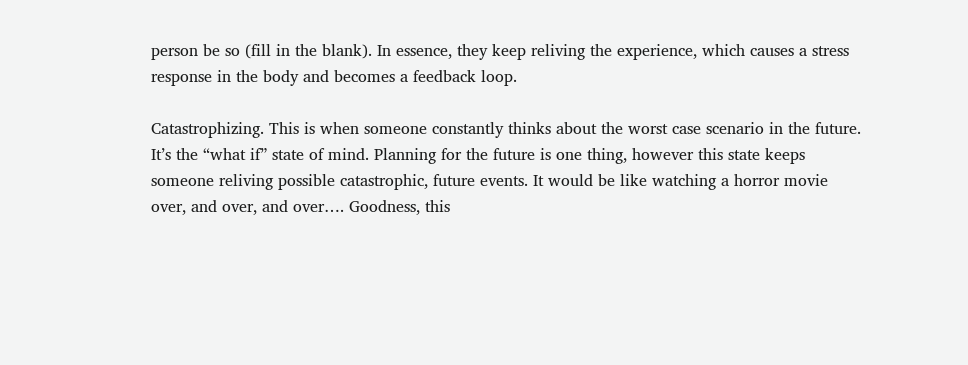person be so (fill in the blank). In essence, they keep reliving the experience, which causes a stress response in the body and becomes a feedback loop.

Catastrophizing. This is when someone constantly thinks about the worst case scenario in the future. It’s the “what if” state of mind. Planning for the future is one thing, however this state keeps someone reliving possible catastrophic, future events. It would be like watching a horror movie over, and over, and over…. Goodness, this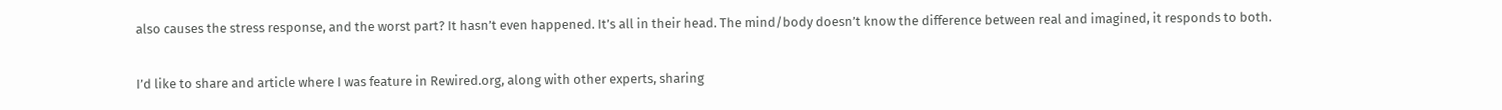also causes the stress response, and the worst part? It hasn’t even happened. It’s all in their head. The mind/body doesn’t know the difference between real and imagined, it responds to both.

I’d like to share and article where I was feature in Rewired.org, along with other experts, sharing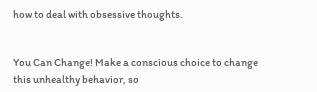how to deal with obsessive thoughts.


You Can Change! Make a conscious choice to change this unhealthy behavior, so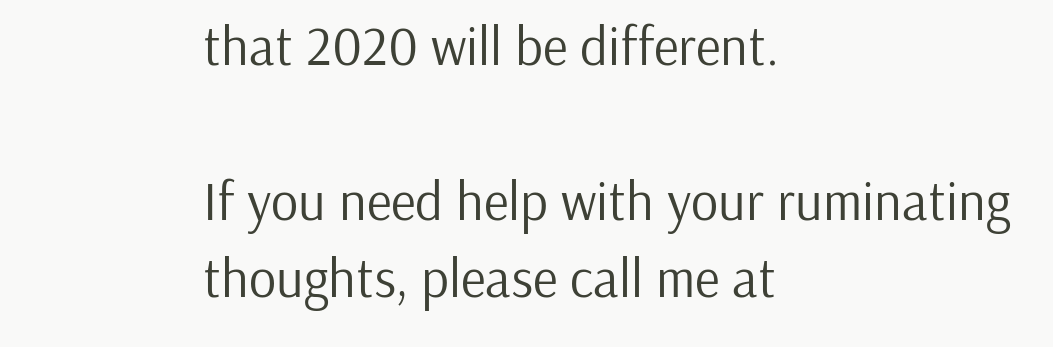that 2020 will be different.

If you need help with your ruminating thoughts, please call me at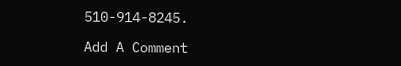510-914-8245.

Add A Comment